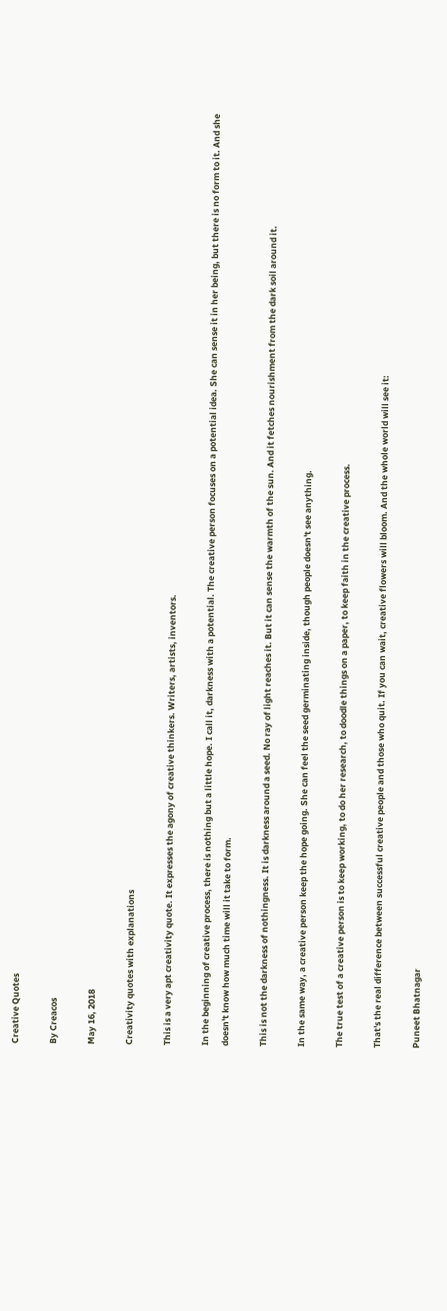Creative Quotes

By Creacos

May 16, 2018

Creativity quotes with explanations

This is a very apt creativity quote. It expresses the agony of creative thinkers. Writers, artists, inventors.

In the beginning of creative process, there is nothing but a little hope. I call it, darkness with a potential. The creative person focuses on a potential idea. She can sense it in her being, but there is no form to it. And she doesn't know how much time will it take to form.

This is not the darkness of nothingness. It is darkness around a seed. No ray of light reaches it. But it can sense the warmth of the sun. And it fetches nourishment from the dark soil around it.

In the same way, a creative person keep the hope going. She can feel the seed germinating inside, though people doesn't see anything.

The true test of a creative person is to keep working, to do her research, to doodle things on a paper, to keep faith in the creative process.

That's the real difference between successful creative people and those who quit. If you can wait, creative flowers will bloom. And the whole world will see it:

Puneet Bhatnagar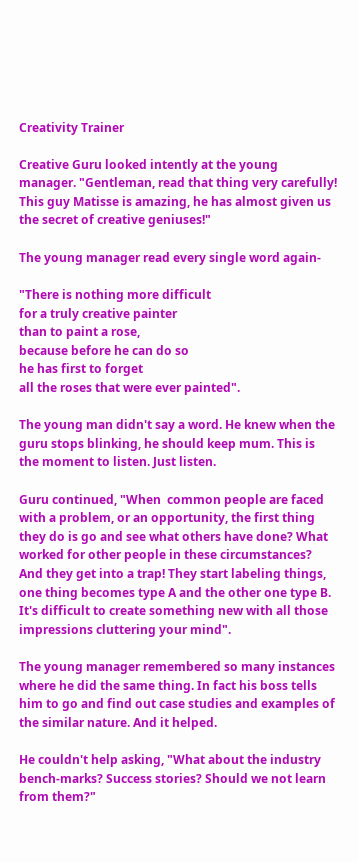Creativity Trainer

Creative Guru looked intently at the young manager. "Gentleman, read that thing very carefully! This guy Matisse is amazing, he has almost given us the secret of creative geniuses!"

The young manager read every single word again-

"There is nothing more difficult
for a truly creative painter
than to paint a rose,
because before he can do so
he has first to forget
all the roses that were ever painted".

The young man didn't say a word. He knew when the guru stops blinking, he should keep mum. This is the moment to listen. Just listen.

Guru continued, "When  common people are faced with a problem, or an opportunity, the first thing they do is go and see what others have done? What worked for other people in these circumstances?  And they get into a trap! They start labeling things, one thing becomes type A and the other one type B. It's difficult to create something new with all those impressions cluttering your mind".

The young manager remembered so many instances where he did the same thing. In fact his boss tells him to go and find out case studies and examples of the similar nature. And it helped.

He couldn't help asking, "What about the industry bench-marks? Success stories? Should we not learn from them?"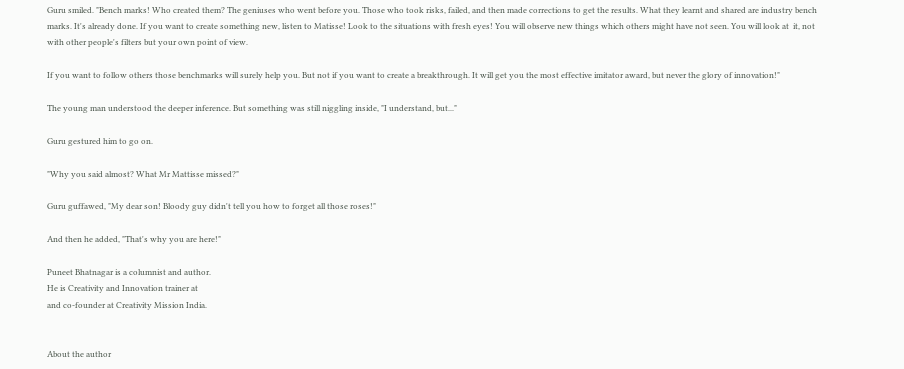Guru smiled. "Bench marks! Who created them? The geniuses who went before you. Those who took risks, failed, and then made corrections to get the results. What they learnt and shared are industry bench marks. It's already done. If you want to create something new, listen to Matisse! Look to the situations with fresh eyes! You will observe new things which others might have not seen. You will look at  it, not with other people's filters but your own point of view.

If you want to follow others those benchmarks will surely help you. But not if you want to create a breakthrough. It will get you the most effective imitator award, but never the glory of innovation!"

The young man understood the deeper inference. But something was still niggling inside, "I understand, but..."

Guru gestured him to go on.

"Why you said almost? What Mr Mattisse missed?"

Guru guffawed, "My dear son! Bloody guy didn't tell you how to forget all those roses!"

And then he added, "That's why you are here!"

Puneet Bhatnagar is a columnist and author.
He is Creativity and Innovation trainer at
and co-founder at Creativity Mission India.


About the author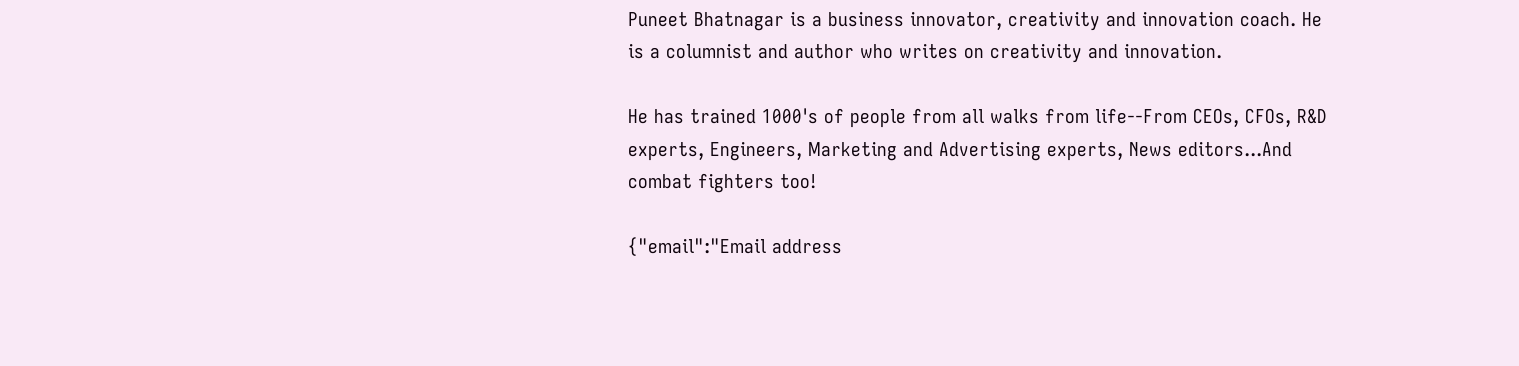Puneet Bhatnagar is a business innovator, creativity and innovation coach. He is a columnist and author who writes on creativity and innovation.

He has trained 1000's of people from all walks from life--From CEOs, CFOs, R&D experts, Engineers, Marketing and Advertising experts, News editors...And combat fighters too!

{"email":"Email address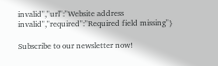invalid","url":"Website address invalid","required":"Required field missing"}

Subscribe to our newsletter now!